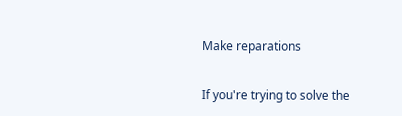Make reparations

If you're trying to solve the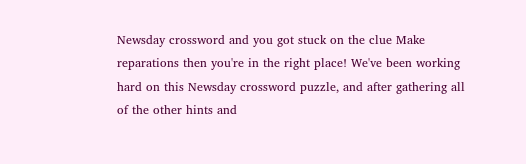Newsday crossword and you got stuck on the clue Make reparations then you're in the right place! We've been working hard on this Newsday crossword puzzle, and after gathering all of the other hints and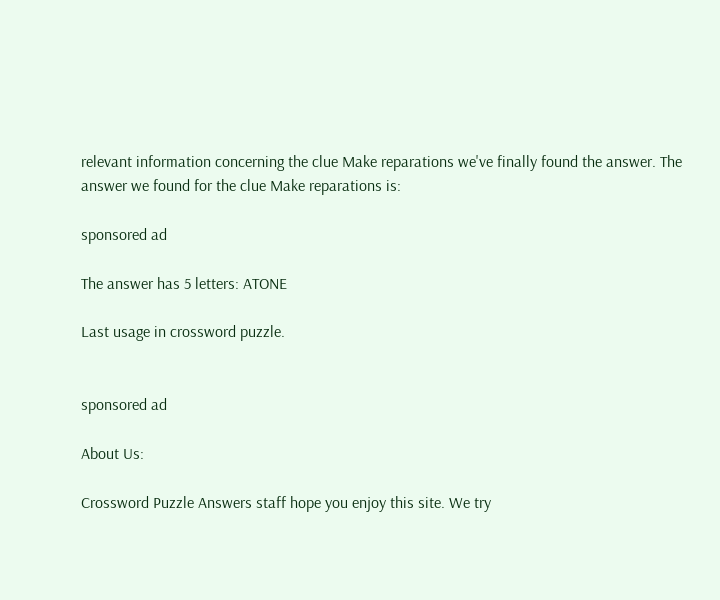relevant information concerning the clue Make reparations we've finally found the answer. The answer we found for the clue Make reparations is:

sponsored ad

The answer has 5 letters: ATONE

Last usage in crossword puzzle.


sponsored ad

About Us:

Crossword Puzzle Answers staff hope you enjoy this site. We try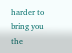harder to bring you the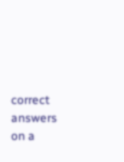correct answers on a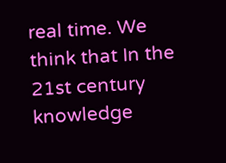real time. We think that In the 21st century knowledge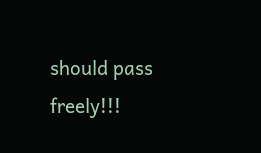should pass freely!!!